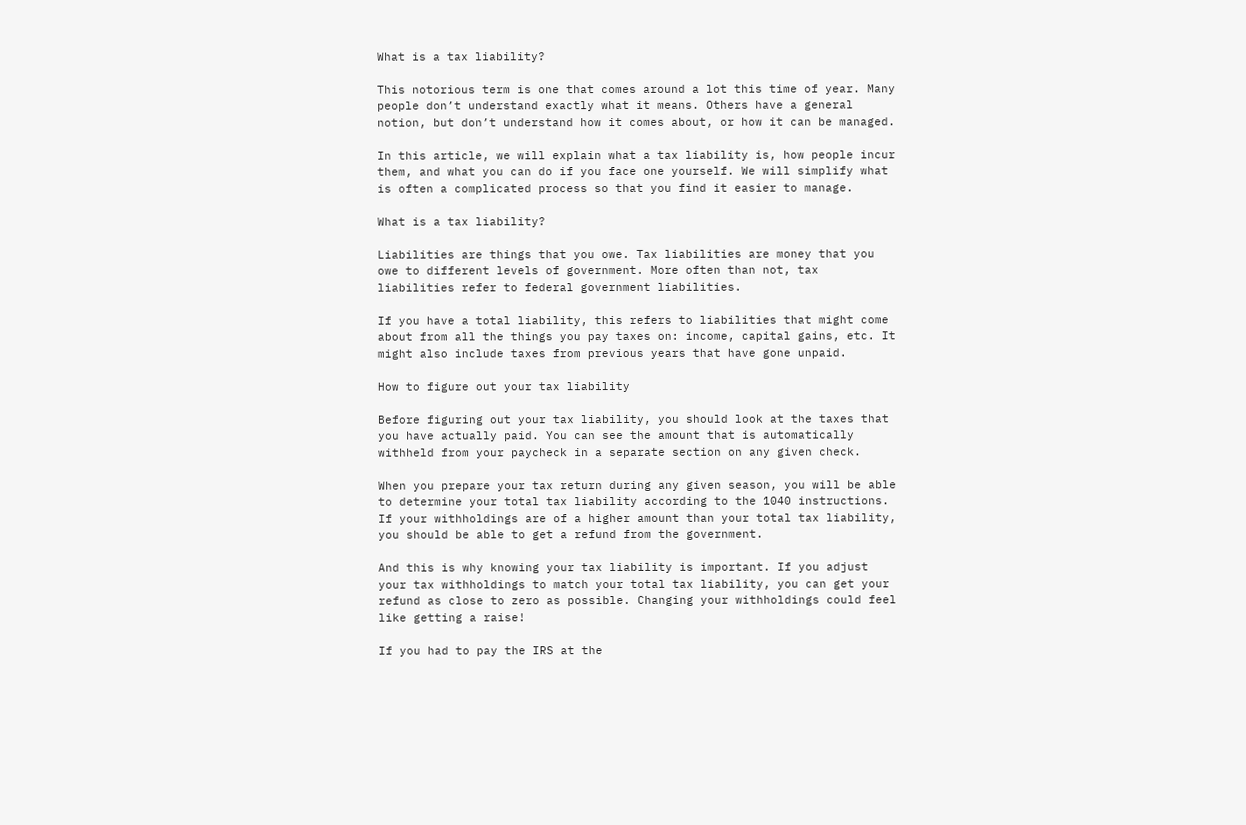What is a tax liability?

This notorious term is one that comes around a lot this time of year. Many people don’t understand exactly what it means. Others have a general notion, but don’t understand how it comes about, or how it can be managed.

In this article, we will explain what a tax liability is, how people incur them, and what you can do if you face one yourself. We will simplify what is often a complicated process so that you find it easier to manage.

What is a tax liability?

Liabilities are things that you owe. Tax liabilities are money that you owe to different levels of government. More often than not, tax liabilities refer to federal government liabilities.

If you have a total liability, this refers to liabilities that might come about from all the things you pay taxes on: income, capital gains, etc. It might also include taxes from previous years that have gone unpaid.

How to figure out your tax liability

Before figuring out your tax liability, you should look at the taxes that you have actually paid. You can see the amount that is automatically withheld from your paycheck in a separate section on any given check.

When you prepare your tax return during any given season, you will be able to determine your total tax liability according to the 1040 instructions. If your withholdings are of a higher amount than your total tax liability, you should be able to get a refund from the government.

And this is why knowing your tax liability is important. If you adjust your tax withholdings to match your total tax liability, you can get your refund as close to zero as possible. Changing your withholdings could feel like getting a raise!

If you had to pay the IRS at the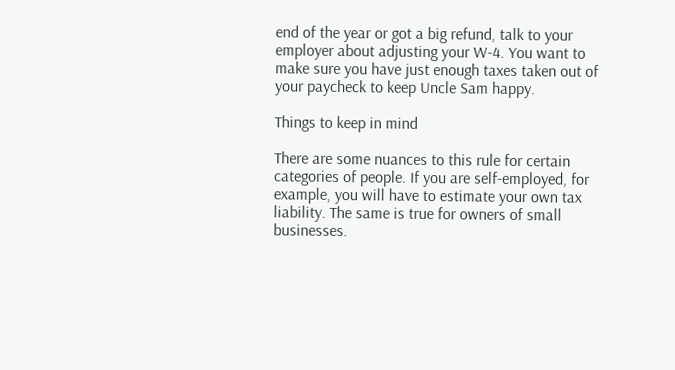end of the year or got a big refund, talk to your employer about adjusting your W-4. You want to make sure you have just enough taxes taken out of your paycheck to keep Uncle Sam happy.

Things to keep in mind

There are some nuances to this rule for certain categories of people. If you are self-employed, for example, you will have to estimate your own tax liability. The same is true for owners of small businesses.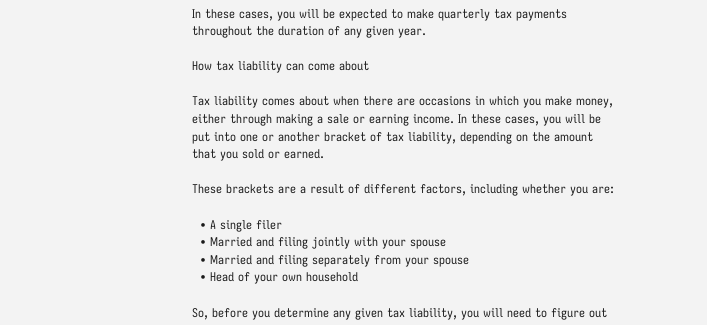In these cases, you will be expected to make quarterly tax payments throughout the duration of any given year.

How tax liability can come about

Tax liability comes about when there are occasions in which you make money, either through making a sale or earning income. In these cases, you will be put into one or another bracket of tax liability, depending on the amount that you sold or earned.

These brackets are a result of different factors, including whether you are:

  • A single filer
  • Married and filing jointly with your spouse
  • Married and filing separately from your spouse
  • Head of your own household

So, before you determine any given tax liability, you will need to figure out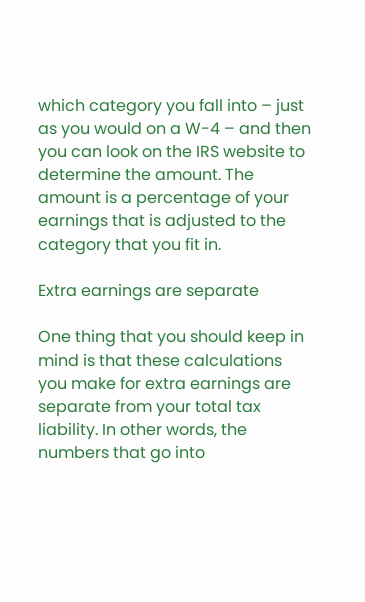which category you fall into – just as you would on a W-4 – and then you can look on the IRS website to determine the amount. The amount is a percentage of your earnings that is adjusted to the category that you fit in.

Extra earnings are separate

One thing that you should keep in mind is that these calculations you make for extra earnings are separate from your total tax liability. In other words, the numbers that go into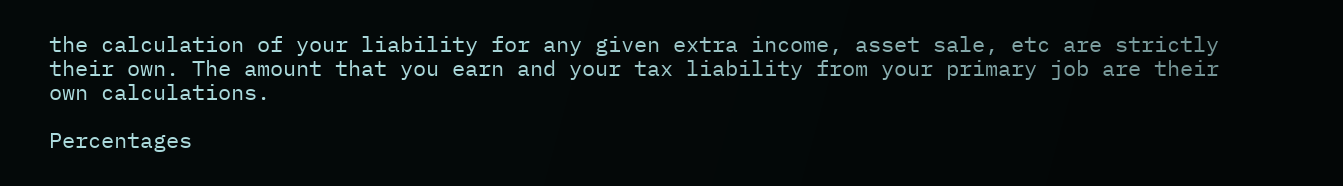the calculation of your liability for any given extra income, asset sale, etc are strictly their own. The amount that you earn and your tax liability from your primary job are their own calculations.

Percentages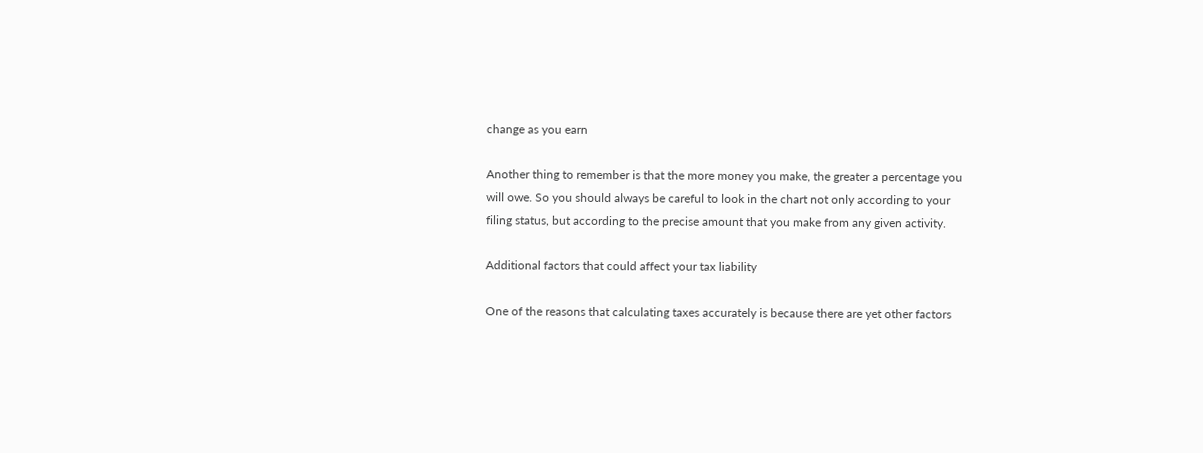change as you earn

Another thing to remember is that the more money you make, the greater a percentage you will owe. So you should always be careful to look in the chart not only according to your filing status, but according to the precise amount that you make from any given activity.

Additional factors that could affect your tax liability

One of the reasons that calculating taxes accurately is because there are yet other factors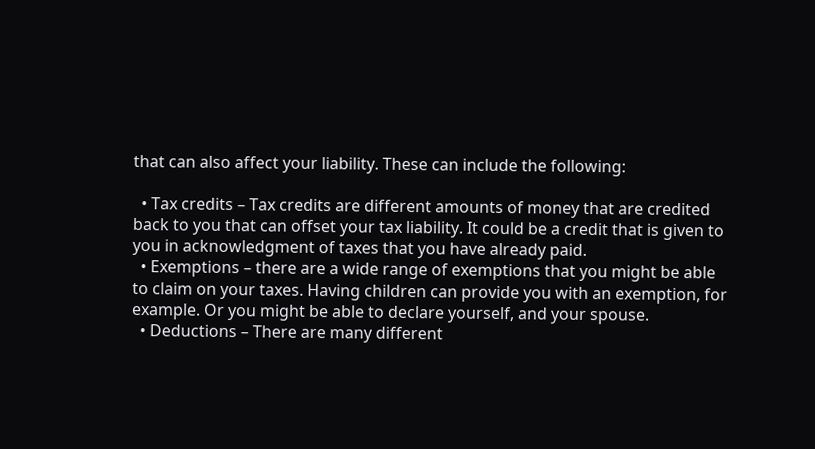that can also affect your liability. These can include the following:

  • Tax credits – Tax credits are different amounts of money that are credited back to you that can offset your tax liability. It could be a credit that is given to you in acknowledgment of taxes that you have already paid.
  • Exemptions – there are a wide range of exemptions that you might be able to claim on your taxes. Having children can provide you with an exemption, for example. Or you might be able to declare yourself, and your spouse.
  • Deductions – There are many different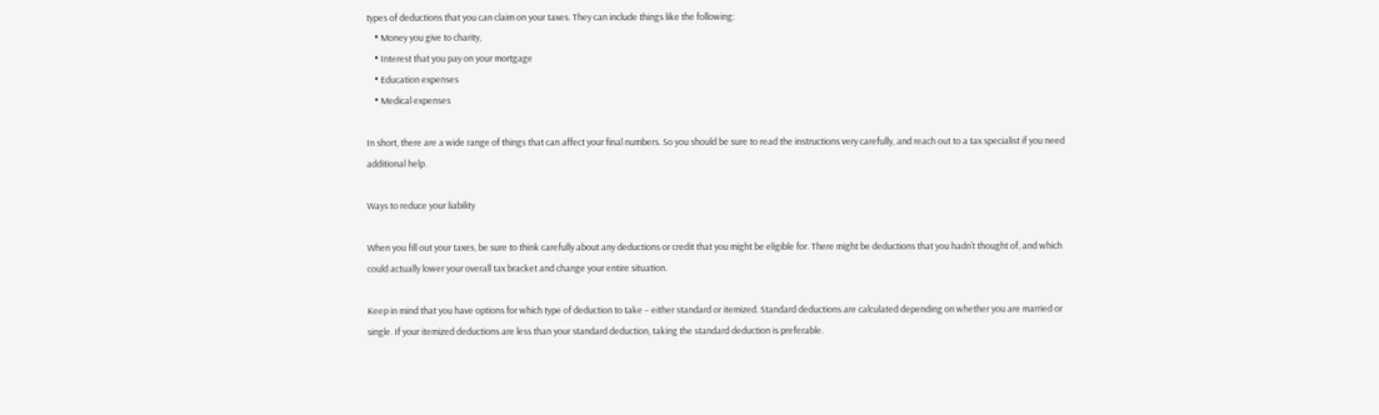types of deductions that you can claim on your taxes. They can include things like the following:
    • Money you give to charity,
    • Interest that you pay on your mortgage
    • Education expenses
    • Medical expenses

In short, there are a wide range of things that can affect your final numbers. So you should be sure to read the instructions very carefully, and reach out to a tax specialist if you need additional help.

Ways to reduce your liability

When you fill out your taxes, be sure to think carefully about any deductions or credit that you might be eligible for. There might be deductions that you hadn’t thought of, and which could actually lower your overall tax bracket and change your entire situation.

Keep in mind that you have options for which type of deduction to take – either standard or itemized. Standard deductions are calculated depending on whether you are married or single. If your itemized deductions are less than your standard deduction, taking the standard deduction is preferable.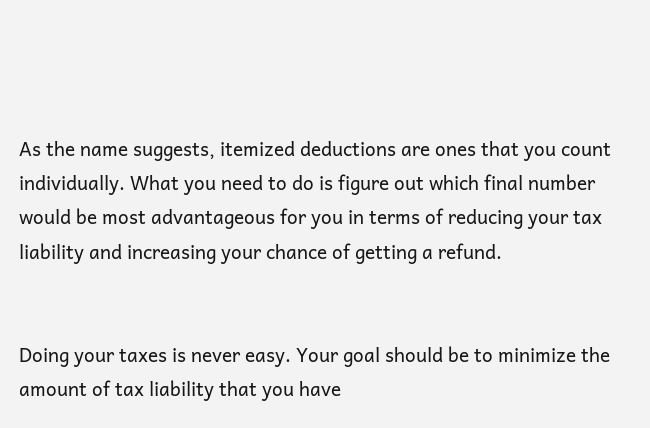As the name suggests, itemized deductions are ones that you count individually. What you need to do is figure out which final number would be most advantageous for you in terms of reducing your tax liability and increasing your chance of getting a refund.


Doing your taxes is never easy. Your goal should be to minimize the amount of tax liability that you have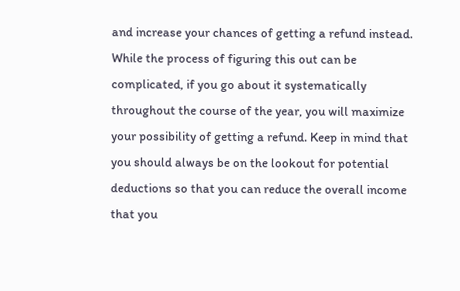and increase your chances of getting a refund instead. While the process of figuring this out can be complicated, if you go about it systematically throughout the course of the year, you will maximize your possibility of getting a refund. Keep in mind that you should always be on the lookout for potential deductions so that you can reduce the overall income that you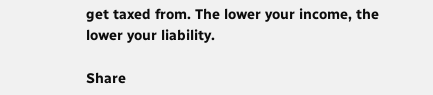get taxed from. The lower your income, the lower your liability.

Share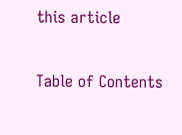this article

Table of Contents